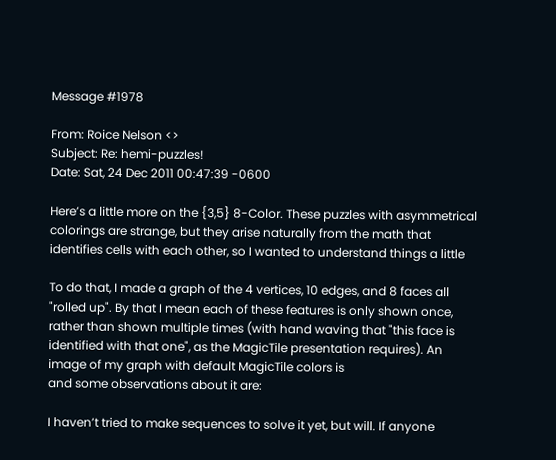Message #1978

From: Roice Nelson <>
Subject: Re: hemi-puzzles!
Date: Sat, 24 Dec 2011 00:47:39 -0600

Here’s a little more on the {3,5} 8-Color. These puzzles with asymmetrical
colorings are strange, but they arise naturally from the math that
identifies cells with each other, so I wanted to understand things a little

To do that, I made a graph of the 4 vertices, 10 edges, and 8 faces all
"rolled up". By that I mean each of these features is only shown once,
rather than shown multiple times (with hand waving that "this face is
identified with that one", as the MagicTile presentation requires). An
image of my graph with default MagicTile colors is
and some observations about it are:

I haven’t tried to make sequences to solve it yet, but will. If anyone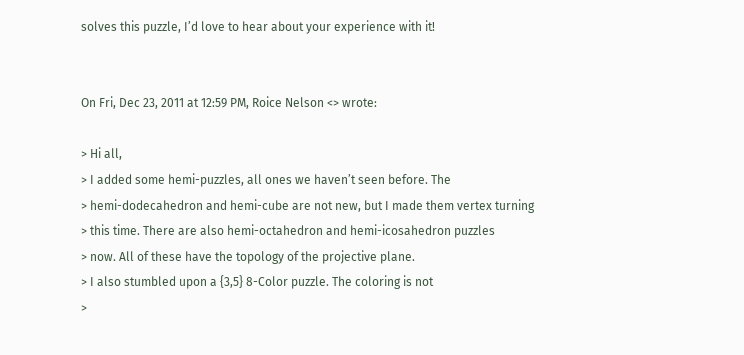solves this puzzle, I’d love to hear about your experience with it!


On Fri, Dec 23, 2011 at 12:59 PM, Roice Nelson <> wrote:

> Hi all,
> I added some hemi-puzzles, all ones we haven’t seen before. The
> hemi-dodecahedron and hemi-cube are not new, but I made them vertex turning
> this time. There are also hemi-octahedron and hemi-icosahedron puzzles
> now. All of these have the topology of the projective plane.
> I also stumbled upon a {3,5} 8-Color puzzle. The coloring is not
>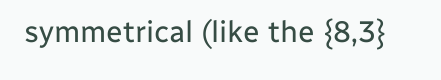symmetrical (like the {8,3}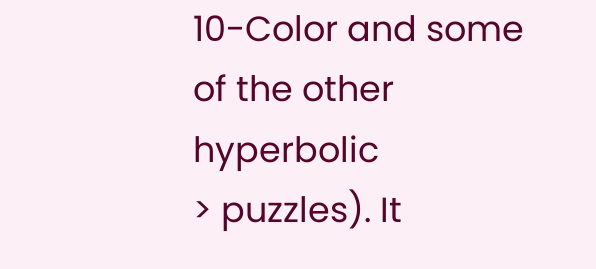10-Color and some of the other hyperbolic
> puzzles). It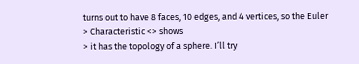turns out to have 8 faces, 10 edges, and 4 vertices, so the Euler
> Characteristic <> shows
> it has the topology of a sphere. I’ll try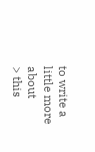to write a little more about
> this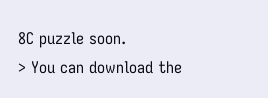8C puzzle soon.
> You can download the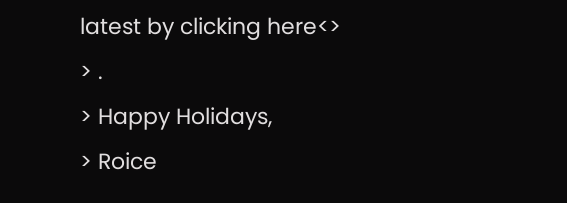latest by clicking here<>
> .
> Happy Holidays,
> Roice